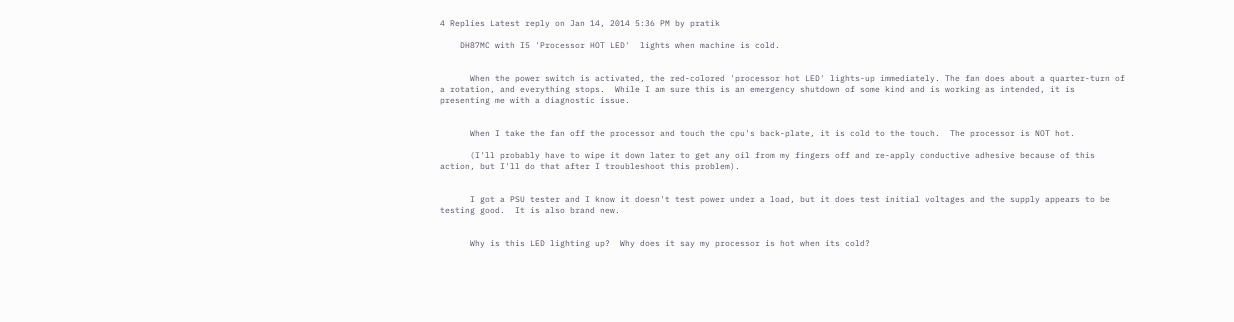4 Replies Latest reply on Jan 14, 2014 5:36 PM by pratik

    DH87MC with I5 'Processor HOT LED'  lights when machine is cold.


      When the power switch is activated, the red-colored 'processor hot LED' lights-up immediately. The fan does about a quarter-turn of a rotation, and everything stops.  While I am sure this is an emergency shutdown of some kind and is working as intended, it is presenting me with a diagnostic issue.


      When I take the fan off the processor and touch the cpu's back-plate, it is cold to the touch.  The processor is NOT hot.

      (I'll probably have to wipe it down later to get any oil from my fingers off and re-apply conductive adhesive because of this action, but I'll do that after I troubleshoot this problem).


      I got a PSU tester and I know it doesn't test power under a load, but it does test initial voltages and the supply appears to be testing good.  It is also brand new.


      Why is this LED lighting up?  Why does it say my processor is hot when its cold?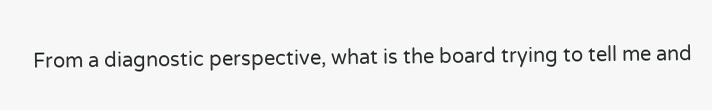From a diagnostic perspective, what is the board trying to tell me and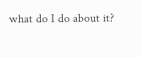what do I do about it?